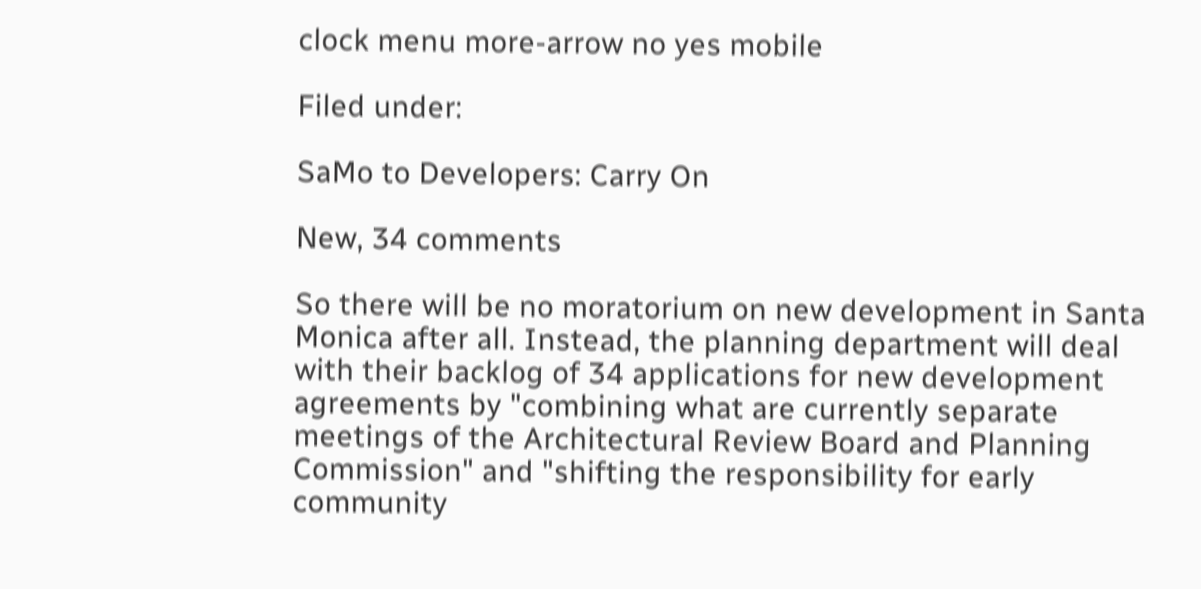clock menu more-arrow no yes mobile

Filed under:

SaMo to Developers: Carry On

New, 34 comments

So there will be no moratorium on new development in Santa Monica after all. Instead, the planning department will deal with their backlog of 34 applications for new development agreements by "combining what are currently separate meetings of the Architectural Review Board and Planning Commission" and "shifting the responsibility for early community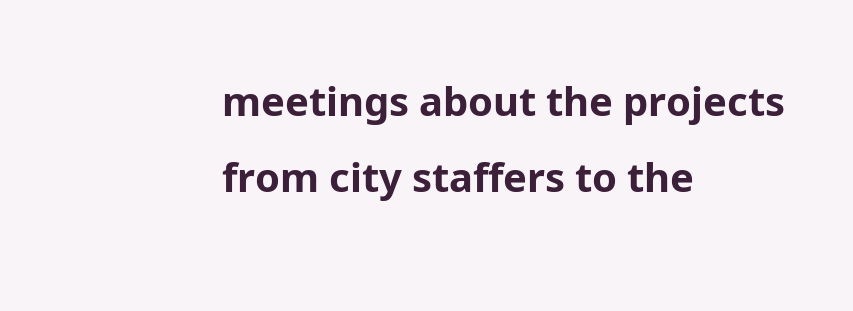meetings about the projects from city staffers to the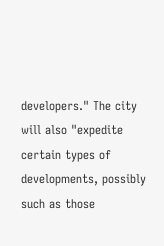developers." The city will also "expedite certain types of developments, possibly such as those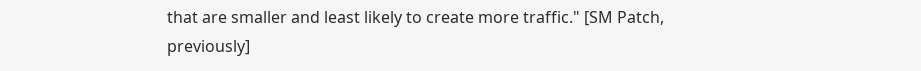that are smaller and least likely to create more traffic." [SM Patch, previously]